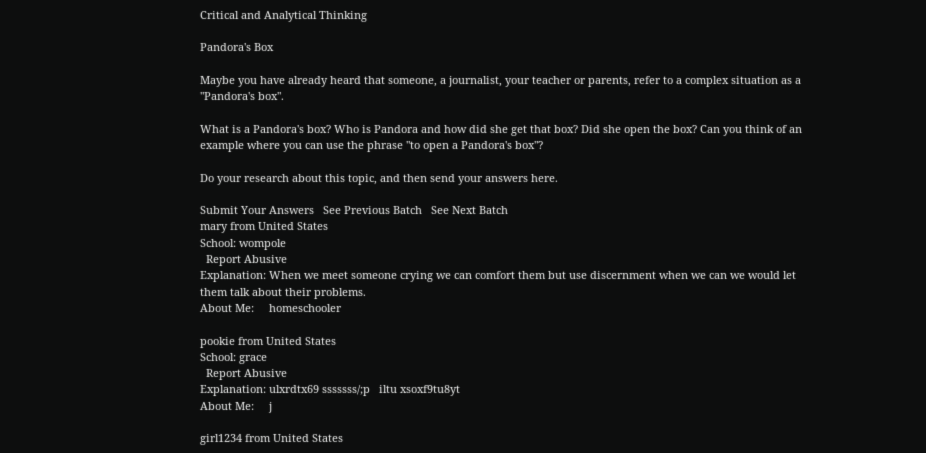Critical and Analytical Thinking

Pandora's Box

Maybe you have already heard that someone, a journalist, your teacher or parents, refer to a complex situation as a "Pandora's box".

What is a Pandora's box? Who is Pandora and how did she get that box? Did she open the box? Can you think of an example where you can use the phrase "to open a Pandora's box"?

Do your research about this topic, and then send your answers here.

Submit Your Answers   See Previous Batch   See Next Batch
mary from United States
School: wompole
  Report Abusive
Explanation: When we meet someone crying we can comfort them but use discernment when we can we would let them talk about their problems.
About Me:     homeschooler

pookie from United States
School: grace
  Report Abusive
Explanation: ulxrdtx69 sssssss/;p   iltu xsoxf9tu8yt
About Me:     j

girl1234 from United States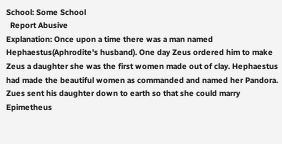School: Some School
  Report Abusive
Explanation: Once upon a time there was a man named Hephaestus(Aphrodite's husband). One day Zeus ordered him to make Zeus a daughter she was the first women made out of clay. Hephaestus had made the beautiful women as commanded and named her Pandora. Zues sent his daughter down to earth so that she could marry Epimetheus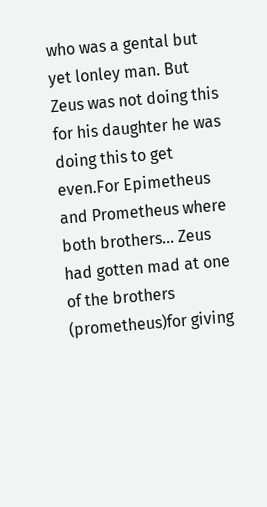who was a gental but yet lonley man. But Zeus was not doing this for his daughter he was doing this to get even.For Epimetheus and Prometheus where both brothers... Zeus had gotten mad at one of the brothers (prometheus)for giving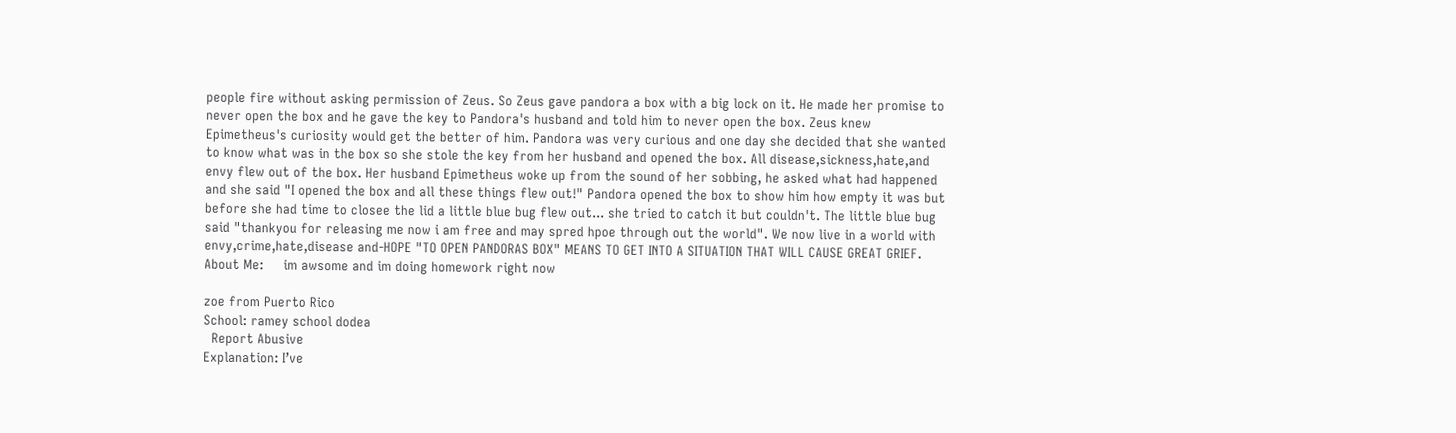people fire without asking permission of Zeus. So Zeus gave pandora a box with a big lock on it. He made her promise to never open the box and he gave the key to Pandora's husband and told him to never open the box. Zeus knew Epimetheus's curiosity would get the better of him. Pandora was very curious and one day she decided that she wanted to know what was in the box so she stole the key from her husband and opened the box. All disease,sickness,hate,and envy flew out of the box. Her husband Epimetheus woke up from the sound of her sobbing, he asked what had happened and she said "I opened the box and all these things flew out!" Pandora opened the box to show him how empty it was but before she had time to closee the lid a little blue bug flew out... she tried to catch it but couldn't. The little blue bug said "thankyou for releasing me now i am free and may spred hpoe through out the world". We now live in a world with envy,crime,hate,disease and-HOPE "TO OPEN PANDORAS BOX" MEANS TO GET INTO A SITUATION THAT WILL CAUSE GREAT GRIEF.
About Me:     im awsome and im doing homework right now

zoe from Puerto Rico
School: ramey school dodea
  Report Abusive
Explanation: I’ve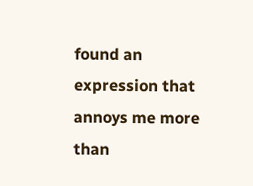found an expression that annoys me more than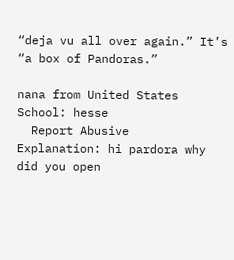“deja vu all over again.” It’s “a box of Pandoras.”

nana from United States
School: hesse
  Report Abusive
Explanation: hi pardora why did you open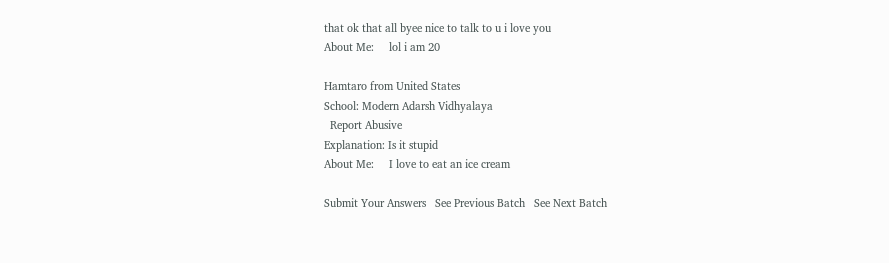that ok that all byee nice to talk to u i love you
About Me:     lol i am 20

Hamtaro from United States
School: Modern Adarsh Vidhyalaya
  Report Abusive
Explanation: Is it stupid
About Me:     I love to eat an ice cream

Submit Your Answers   See Previous Batch   See Next Batch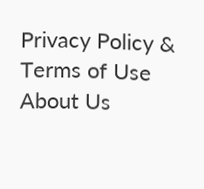Privacy Policy & Terms of Use    About Us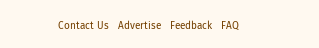Contact Us   Advertise   Feedback   FAQ